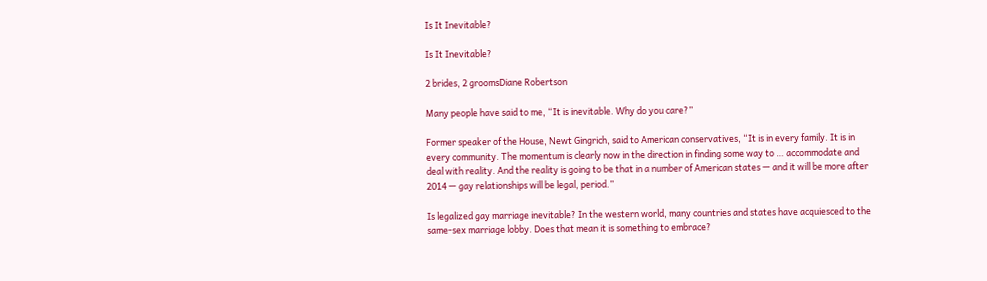Is It Inevitable?

Is It Inevitable?

2 brides, 2 groomsDiane Robertson

Many people have said to me, “It is inevitable. Why do you care?”

Former speaker of the House, Newt Gingrich, said to American conservatives, “It is in every family. It is in every community. The momentum is clearly now in the direction in finding some way to … accommodate and deal with reality. And the reality is going to be that in a number of American states — and it will be more after 2014 — gay relationships will be legal, period.”

Is legalized gay marriage inevitable? In the western world, many countries and states have acquiesced to the same-sex marriage lobby. Does that mean it is something to embrace?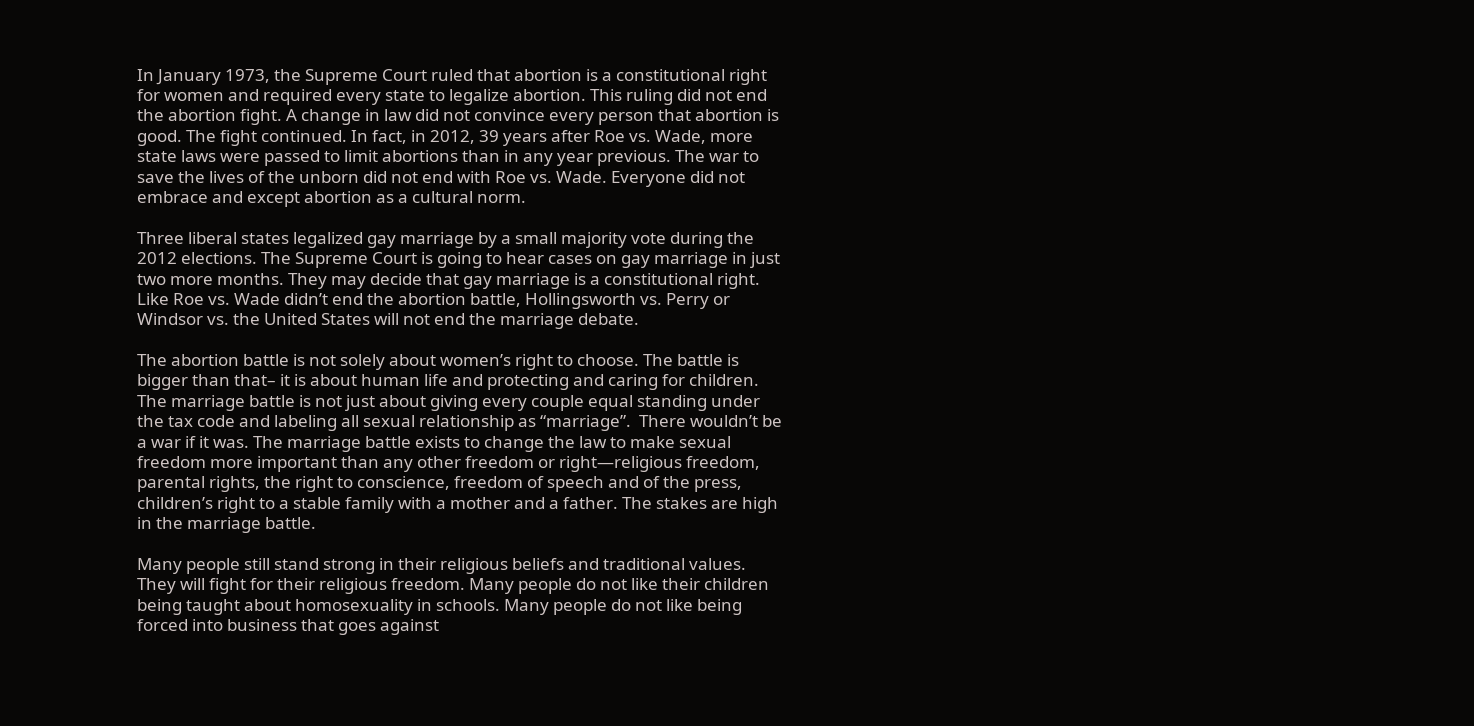In January 1973, the Supreme Court ruled that abortion is a constitutional right for women and required every state to legalize abortion. This ruling did not end the abortion fight. A change in law did not convince every person that abortion is good. The fight continued. In fact, in 2012, 39 years after Roe vs. Wade, more state laws were passed to limit abortions than in any year previous. The war to save the lives of the unborn did not end with Roe vs. Wade. Everyone did not embrace and except abortion as a cultural norm.

Three liberal states legalized gay marriage by a small majority vote during the 2012 elections. The Supreme Court is going to hear cases on gay marriage in just two more months. They may decide that gay marriage is a constitutional right. Like Roe vs. Wade didn’t end the abortion battle, Hollingsworth vs. Perry or Windsor vs. the United States will not end the marriage debate.

The abortion battle is not solely about women’s right to choose. The battle is bigger than that– it is about human life and protecting and caring for children. The marriage battle is not just about giving every couple equal standing under the tax code and labeling all sexual relationship as “marriage”.  There wouldn’t be a war if it was. The marriage battle exists to change the law to make sexual freedom more important than any other freedom or right—religious freedom, parental rights, the right to conscience, freedom of speech and of the press, children’s right to a stable family with a mother and a father. The stakes are high in the marriage battle.

Many people still stand strong in their religious beliefs and traditional values. They will fight for their religious freedom. Many people do not like their children being taught about homosexuality in schools. Many people do not like being forced into business that goes against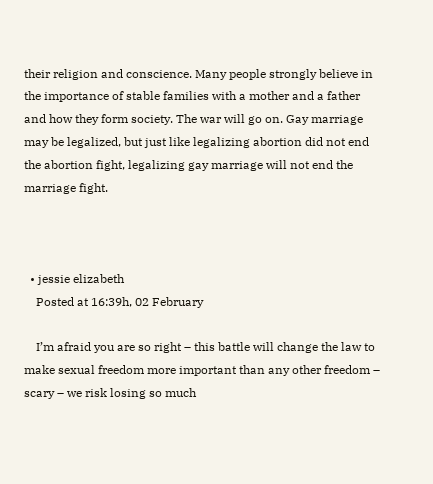their religion and conscience. Many people strongly believe in the importance of stable families with a mother and a father and how they form society. The war will go on. Gay marriage may be legalized, but just like legalizing abortion did not end the abortion fight, legalizing gay marriage will not end the marriage fight.



  • jessie elizabeth
    Posted at 16:39h, 02 February

    I’m afraid you are so right – this battle will change the law to make sexual freedom more important than any other freedom – scary – we risk losing so much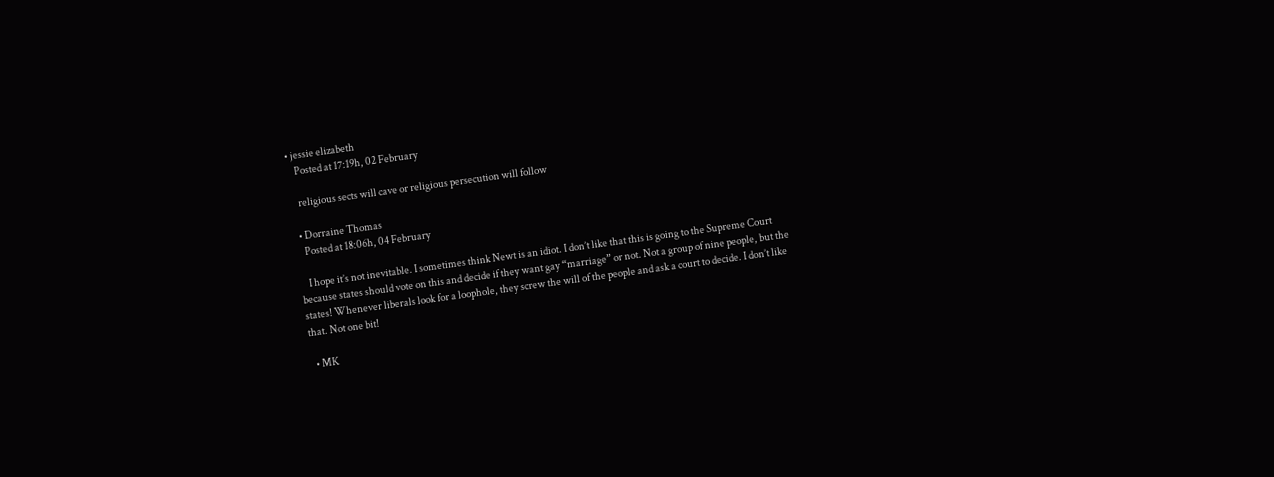• jessie elizabeth
    Posted at 17:19h, 02 February

    religious sects will cave or religious persecution will follow

  • Dorraine Thomas
    Posted at 18:06h, 04 February

    I hope it’s not inevitable. I sometimes think Newt is an idiot. I don’t like that this is going to the Supreme Court because states should vote on this and decide if they want gay “marriage” or not. Not a group of nine people, but the states! Whenever liberals look for a loophole, they screw the will of the people and ask a court to decide. I don’t like that. Not one bit!

  • MK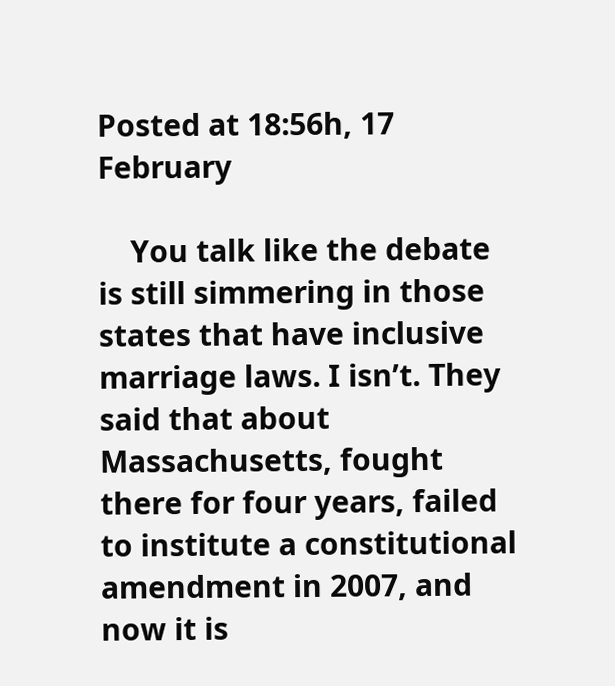Posted at 18:56h, 17 February

    You talk like the debate is still simmering in those states that have inclusive marriage laws. I isn’t. They said that about Massachusetts, fought there for four years, failed to institute a constitutional amendment in 2007, and now it is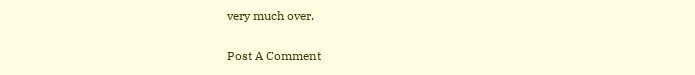very much over.

Post A Comment